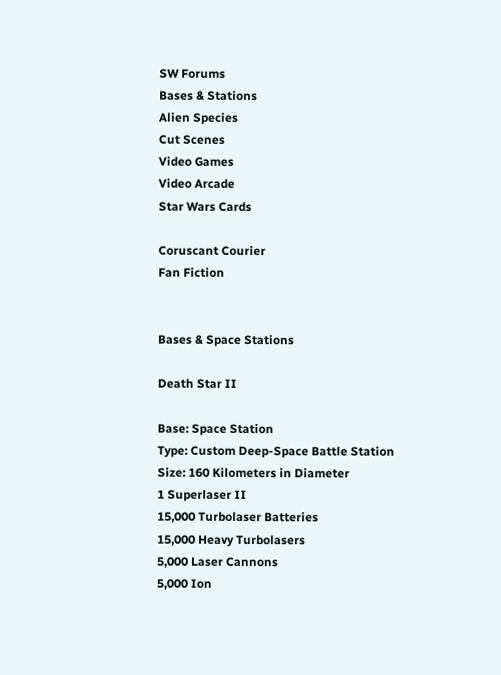SW Forums
Bases & Stations
Alien Species
Cut Scenes
Video Games
Video Arcade
Star Wars Cards

Coruscant Courier
Fan Fiction


Bases & Space Stations

Death Star II

Base: Space Station
Type: Custom Deep-Space Battle Station
Size: 160 Kilometers in Diameter
1 Superlaser II
15,000 Turbolaser Batteries
15,000 Heavy Turbolasers
5,000 Laser Cannons
5,000 Ion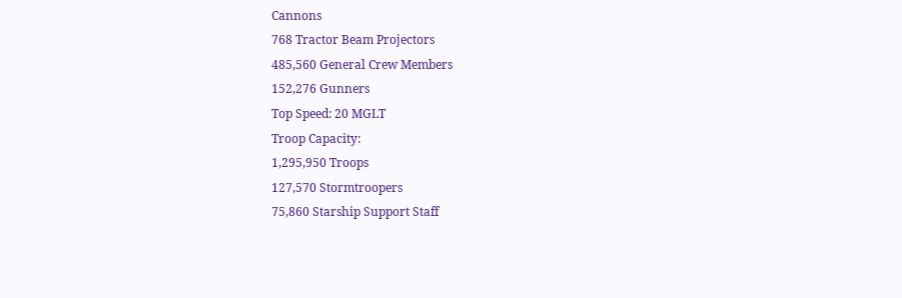Cannons
768 Tractor Beam Projectors
485,560 General Crew Members
152,276 Gunners
Top Speed: 20 MGLT
Troop Capacity:
1,295,950 Troops
127,570 Stormtroopers
75,860 Starship Support Staff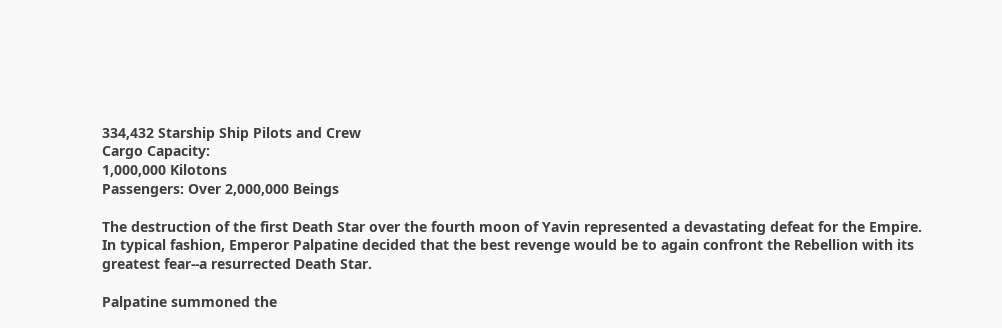334,432 Starship Ship Pilots and Crew
Cargo Capacity:
1,000,000 Kilotons
Passengers: Over 2,000,000 Beings

The destruction of the first Death Star over the fourth moon of Yavin represented a devastating defeat for the Empire. In typical fashion, Emperor Palpatine decided that the best revenge would be to again confront the Rebellion with its greatest fear--a resurrected Death Star.

Palpatine summoned the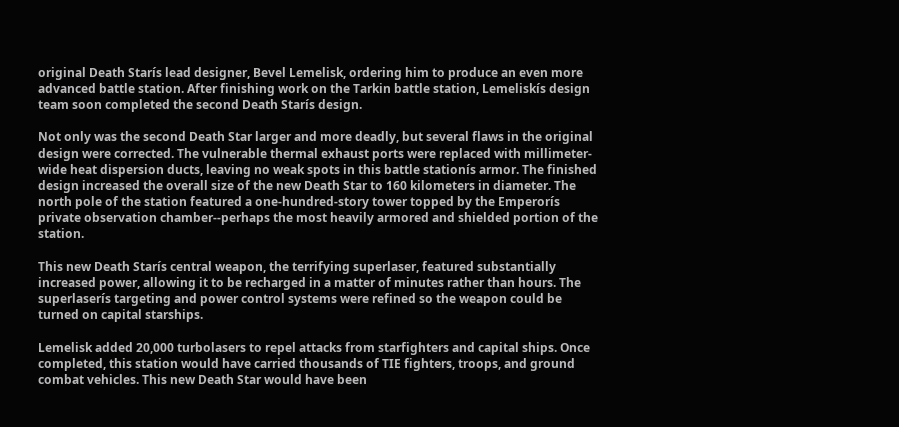original Death Starís lead designer, Bevel Lemelisk, ordering him to produce an even more advanced battle station. After finishing work on the Tarkin battle station, Lemeliskís design team soon completed the second Death Starís design.

Not only was the second Death Star larger and more deadly, but several flaws in the original design were corrected. The vulnerable thermal exhaust ports were replaced with millimeter-wide heat dispersion ducts, leaving no weak spots in this battle stationís armor. The finished design increased the overall size of the new Death Star to 160 kilometers in diameter. The north pole of the station featured a one-hundred-story tower topped by the Emperorís private observation chamber--perhaps the most heavily armored and shielded portion of the station.

This new Death Starís central weapon, the terrifying superlaser, featured substantially increased power, allowing it to be recharged in a matter of minutes rather than hours. The superlaserís targeting and power control systems were refined so the weapon could be turned on capital starships.

Lemelisk added 20,000 turbolasers to repel attacks from starfighters and capital ships. Once completed, this station would have carried thousands of TIE fighters, troops, and ground combat vehicles. This new Death Star would have been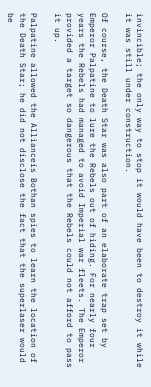invincible; the only way to stop it would have been to destroy it while it was still under construction.

Of course, the Death Star was also part of an elaborate trap set by Emperor Palpatine to lure the Rebels out of hiding. For nearly four years the Rebels had managed to avoid Imperial war fleets. The Emperor provided a target so dangerous that the Rebels could not afford to pass it up.

Palpatine allowed the Allianceís Bothan spies to learn the location of the Death Star; he did not disclose the fact that the superlaser would be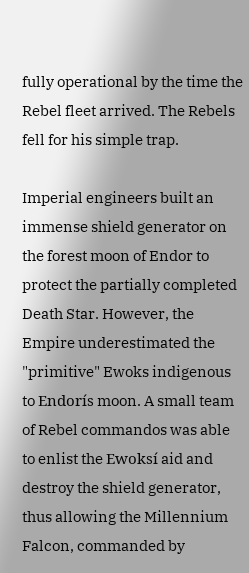fully operational by the time the Rebel fleet arrived. The Rebels fell for his simple trap.

Imperial engineers built an immense shield generator on the forest moon of Endor to protect the partially completed Death Star. However, the Empire underestimated the "primitive" Ewoks indigenous to Endorís moon. A small team of Rebel commandos was able to enlist the Ewoksí aid and destroy the shield generator, thus allowing the Millennium Falcon, commanded by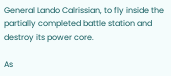General Lando Calrissian, to fly inside the partially completed battle station and destroy its power core.

As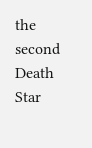the second Death Star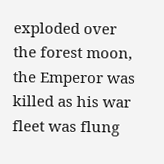exploded over the forest moon, the Emperor was killed as his war fleet was flung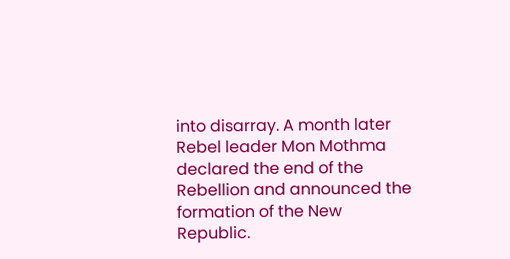into disarray. A month later Rebel leader Mon Mothma declared the end of the Rebellion and announced the formation of the New Republic.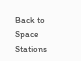Back to Space Stations